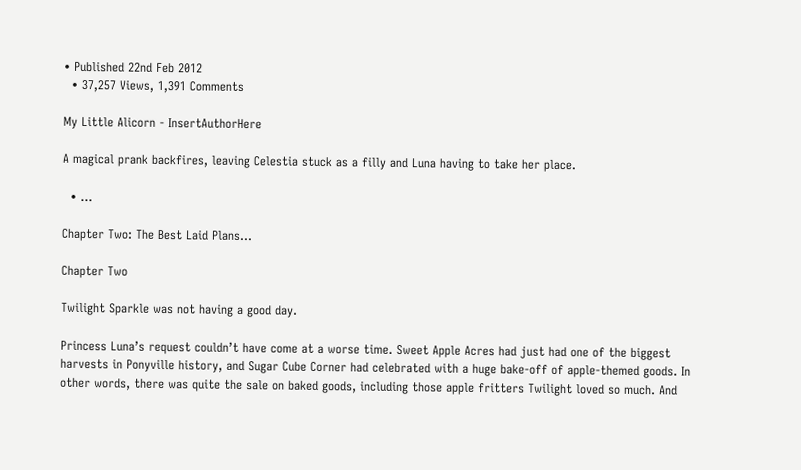• Published 22nd Feb 2012
  • 37,257 Views, 1,391 Comments

My Little Alicorn - InsertAuthorHere

A magical prank backfires, leaving Celestia stuck as a filly and Luna having to take her place.

  • ...

Chapter Two: The Best Laid Plans...

Chapter Two

Twilight Sparkle was not having a good day.

Princess Luna’s request couldn’t have come at a worse time. Sweet Apple Acres had just had one of the biggest harvests in Ponyville history, and Sugar Cube Corner had celebrated with a huge bake-off of apple-themed goods. In other words, there was quite the sale on baked goods, including those apple fritters Twilight loved so much. And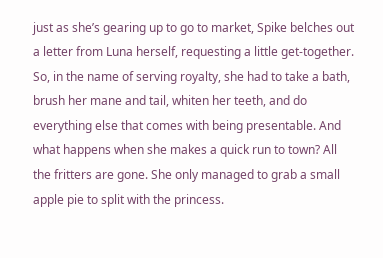just as she’s gearing up to go to market, Spike belches out a letter from Luna herself, requesting a little get-together. So, in the name of serving royalty, she had to take a bath, brush her mane and tail, whiten her teeth, and do everything else that comes with being presentable. And what happens when she makes a quick run to town? All the fritters are gone. She only managed to grab a small apple pie to split with the princess.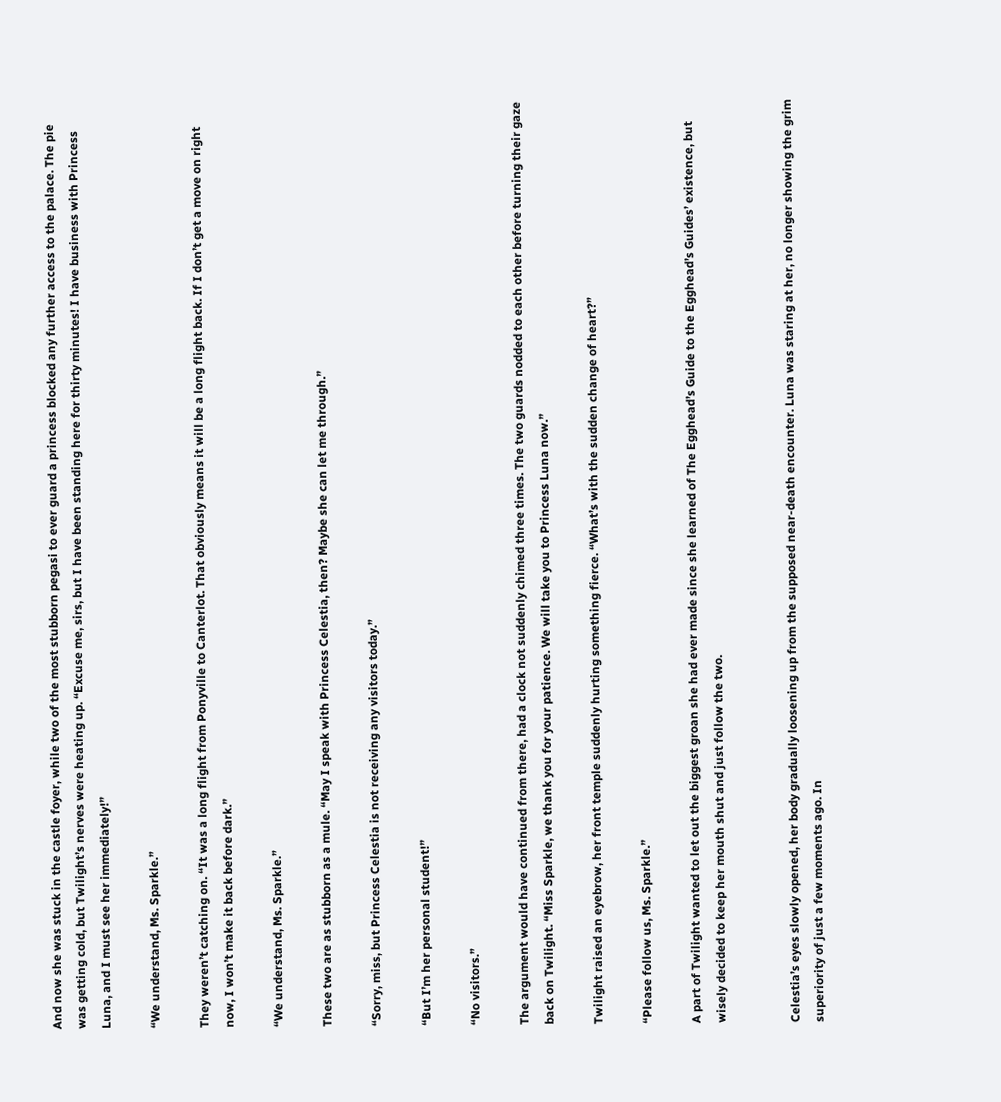And now she was stuck in the castle foyer, while two of the most stubborn pegasi to ever guard a princess blocked any further access to the palace. The pie was getting cold, but Twilight’s nerves were heating up. “Excuse me, sirs, but I have been standing here for thirty minutes! I have business with Princess Luna, and I must see her immediately!”

“We understand, Ms. Sparkle.”

They weren’t catching on. “It was a long flight from Ponyville to Canterlot. That obviously means it will be a long flight back. If I don’t get a move on right now, I won’t make it back before dark.”

“We understand, Ms. Sparkle.”

These two are as stubborn as a mule. “May I speak with Princess Celestia, then? Maybe she can let me through.”

“Sorry, miss, but Princess Celestia is not receiving any visitors today.”

“But I’m her personal student!”

“No visitors.”

The argument would have continued from there, had a clock not suddenly chimed three times. The two guards nodded to each other before turning their gaze back on Twilight. “Miss Sparkle, we thank you for your patience. We will take you to Princess Luna now.”

Twilight raised an eyebrow, her front temple suddenly hurting something fierce. “What’s with the sudden change of heart?”

“Please follow us, Ms. Sparkle.”

A part of Twilight wanted to let out the biggest groan she had ever made since she learned of The Egghead’s Guide to the Egghead’s Guides’ existence, but wisely decided to keep her mouth shut and just follow the two.


Celestia’s eyes slowly opened, her body gradually loosening up from the supposed near-death encounter. Luna was staring at her, no longer showing the grim superiority of just a few moments ago. In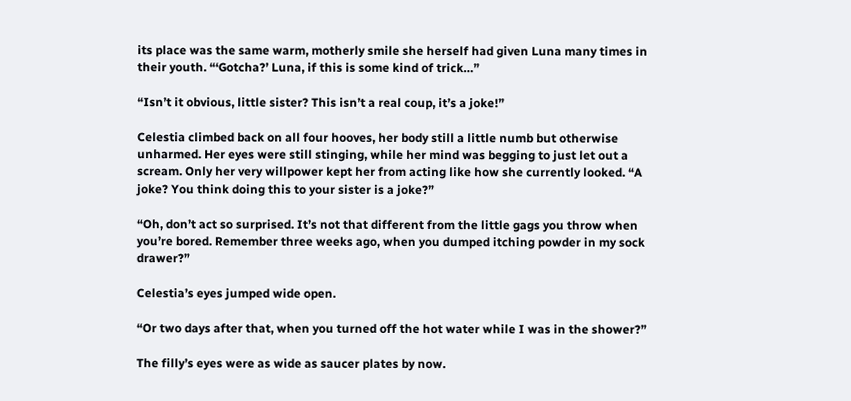its place was the same warm, motherly smile she herself had given Luna many times in their youth. “‘Gotcha?’ Luna, if this is some kind of trick…”

“Isn’t it obvious, little sister? This isn’t a real coup, it’s a joke!”

Celestia climbed back on all four hooves, her body still a little numb but otherwise unharmed. Her eyes were still stinging, while her mind was begging to just let out a scream. Only her very willpower kept her from acting like how she currently looked. “A joke? You think doing this to your sister is a joke?”

“Oh, don’t act so surprised. It’s not that different from the little gags you throw when you’re bored. Remember three weeks ago, when you dumped itching powder in my sock drawer?”

Celestia’s eyes jumped wide open.

“Or two days after that, when you turned off the hot water while I was in the shower?”

The filly’s eyes were as wide as saucer plates by now.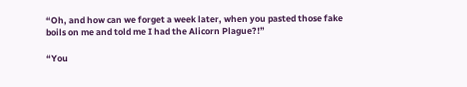“Oh, and how can we forget a week later, when you pasted those fake boils on me and told me I had the Alicorn Plague?!”

“You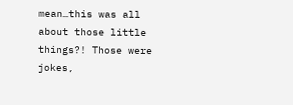mean…this was all about those little things?! Those were jokes,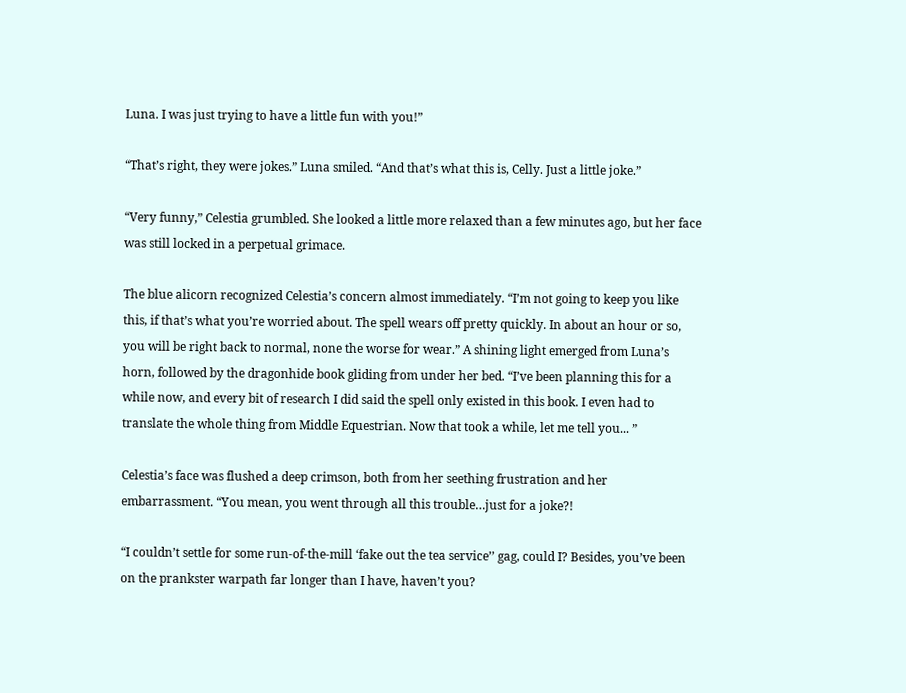Luna. I was just trying to have a little fun with you!”

“That’s right, they were jokes.” Luna smiled. “And that’s what this is, Celly. Just a little joke.”

“Very funny,” Celestia grumbled. She looked a little more relaxed than a few minutes ago, but her face was still locked in a perpetual grimace.

The blue alicorn recognized Celestia’s concern almost immediately. “I’m not going to keep you like this, if that’s what you’re worried about. The spell wears off pretty quickly. In about an hour or so, you will be right back to normal, none the worse for wear.” A shining light emerged from Luna’s horn, followed by the dragonhide book gliding from under her bed. “I’ve been planning this for a while now, and every bit of research I did said the spell only existed in this book. I even had to translate the whole thing from Middle Equestrian. Now that took a while, let me tell you... ”

Celestia’s face was flushed a deep crimson, both from her seething frustration and her embarrassment. “You mean, you went through all this trouble…just for a joke?!

“I couldn’t settle for some run-of-the-mill ‘fake out the tea service’’ gag, could I? Besides, you’ve been on the prankster warpath far longer than I have, haven’t you?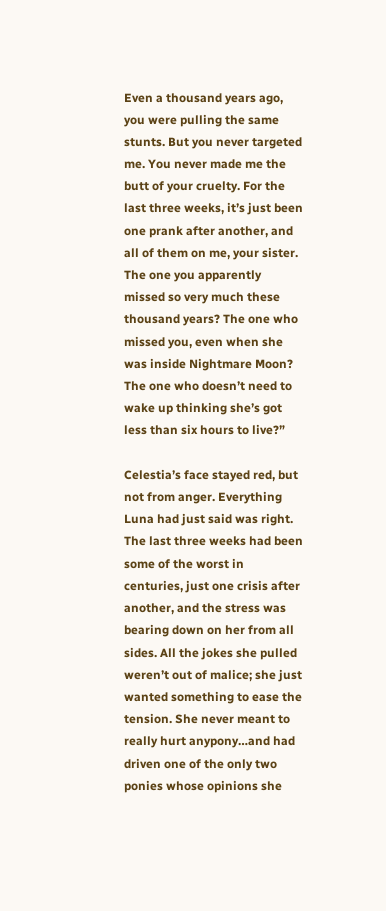Even a thousand years ago, you were pulling the same stunts. But you never targeted me. You never made me the butt of your cruelty. For the last three weeks, it’s just been one prank after another, and all of them on me, your sister. The one you apparently missed so very much these thousand years? The one who missed you, even when she was inside Nightmare Moon? The one who doesn’t need to wake up thinking she’s got less than six hours to live?”

Celestia’s face stayed red, but not from anger. Everything Luna had just said was right. The last three weeks had been some of the worst in centuries, just one crisis after another, and the stress was bearing down on her from all sides. All the jokes she pulled weren’t out of malice; she just wanted something to ease the tension. She never meant to really hurt anypony…and had driven one of the only two ponies whose opinions she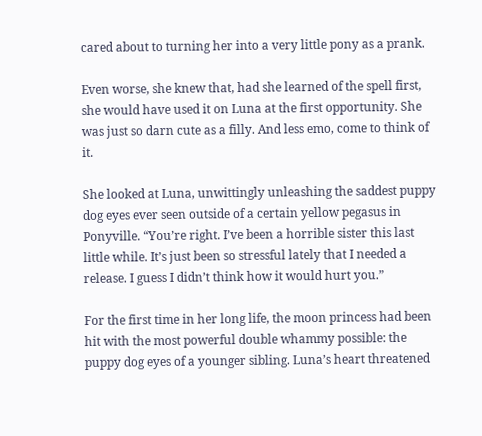cared about to turning her into a very little pony as a prank.

Even worse, she knew that, had she learned of the spell first, she would have used it on Luna at the first opportunity. She was just so darn cute as a filly. And less emo, come to think of it.

She looked at Luna, unwittingly unleashing the saddest puppy dog eyes ever seen outside of a certain yellow pegasus in Ponyville. “You’re right. I’ve been a horrible sister this last little while. It’s just been so stressful lately that I needed a release. I guess I didn’t think how it would hurt you.”

For the first time in her long life, the moon princess had been hit with the most powerful double whammy possible: the puppy dog eyes of a younger sibling. Luna’s heart threatened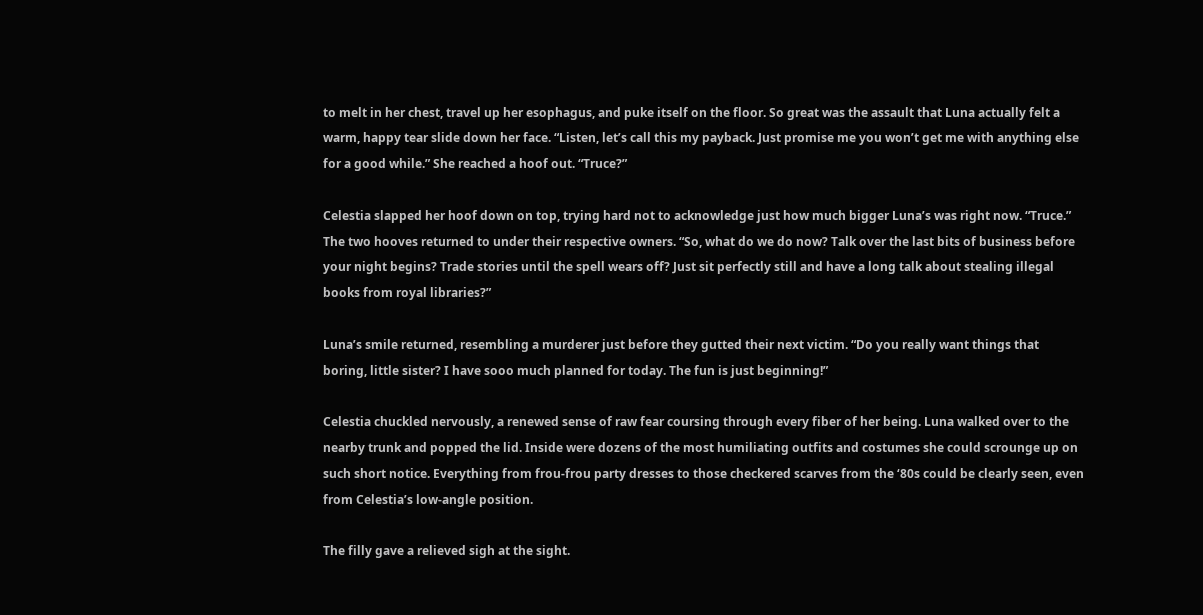to melt in her chest, travel up her esophagus, and puke itself on the floor. So great was the assault that Luna actually felt a warm, happy tear slide down her face. “Listen, let’s call this my payback. Just promise me you won’t get me with anything else for a good while.” She reached a hoof out. “Truce?”

Celestia slapped her hoof down on top, trying hard not to acknowledge just how much bigger Luna’s was right now. “Truce.” The two hooves returned to under their respective owners. “So, what do we do now? Talk over the last bits of business before your night begins? Trade stories until the spell wears off? Just sit perfectly still and have a long talk about stealing illegal books from royal libraries?”

Luna’s smile returned, resembling a murderer just before they gutted their next victim. “Do you really want things that boring, little sister? I have sooo much planned for today. The fun is just beginning!”

Celestia chuckled nervously, a renewed sense of raw fear coursing through every fiber of her being. Luna walked over to the nearby trunk and popped the lid. Inside were dozens of the most humiliating outfits and costumes she could scrounge up on such short notice. Everything from frou-frou party dresses to those checkered scarves from the ‘80s could be clearly seen, even from Celestia’s low-angle position.

The filly gave a relieved sigh at the sight.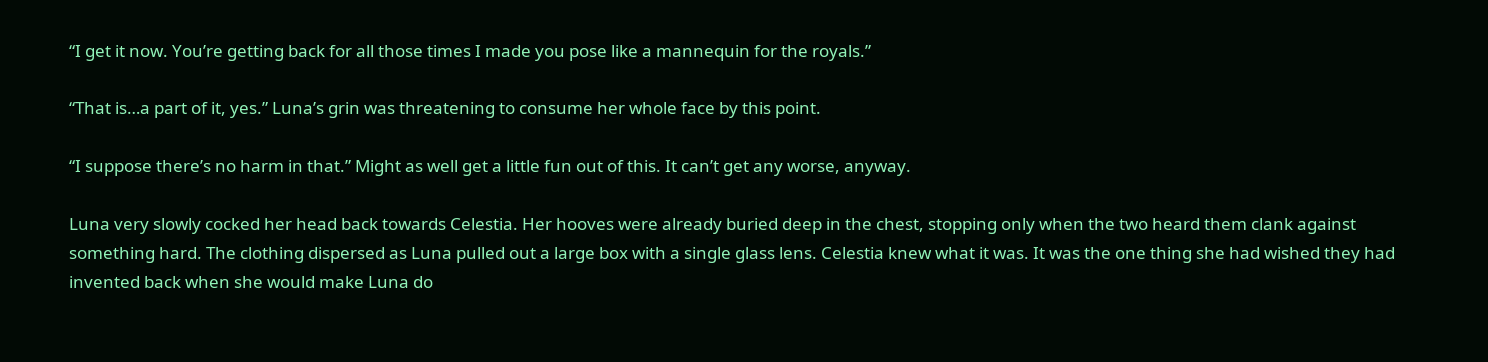“I get it now. You’re getting back for all those times I made you pose like a mannequin for the royals.”

“That is…a part of it, yes.” Luna’s grin was threatening to consume her whole face by this point.

“I suppose there’s no harm in that.” Might as well get a little fun out of this. It can’t get any worse, anyway.

Luna very slowly cocked her head back towards Celestia. Her hooves were already buried deep in the chest, stopping only when the two heard them clank against something hard. The clothing dispersed as Luna pulled out a large box with a single glass lens. Celestia knew what it was. It was the one thing she had wished they had invented back when she would make Luna do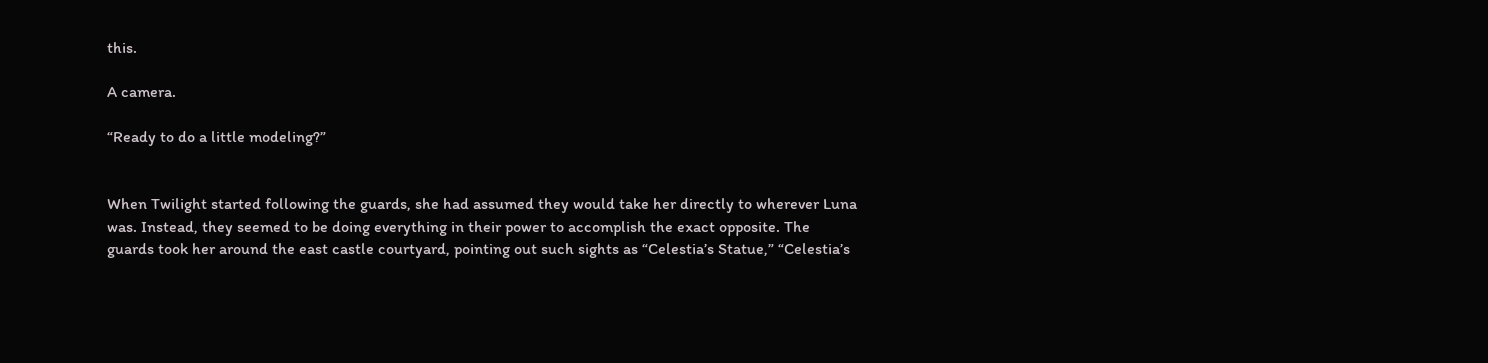this.

A camera.

“Ready to do a little modeling?”


When Twilight started following the guards, she had assumed they would take her directly to wherever Luna was. Instead, they seemed to be doing everything in their power to accomplish the exact opposite. The guards took her around the east castle courtyard, pointing out such sights as “Celestia’s Statue,” “Celestia’s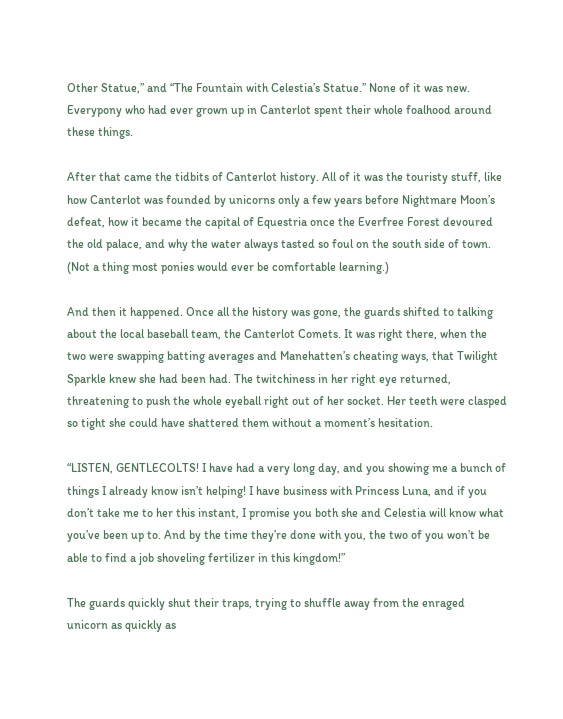Other Statue,” and “The Fountain with Celestia’s Statue.” None of it was new. Everypony who had ever grown up in Canterlot spent their whole foalhood around these things.

After that came the tidbits of Canterlot history. All of it was the touristy stuff, like how Canterlot was founded by unicorns only a few years before Nightmare Moon’s defeat, how it became the capital of Equestria once the Everfree Forest devoured the old palace, and why the water always tasted so foul on the south side of town. (Not a thing most ponies would ever be comfortable learning.)

And then it happened. Once all the history was gone, the guards shifted to talking about the local baseball team, the Canterlot Comets. It was right there, when the two were swapping batting averages and Manehatten’s cheating ways, that Twilight Sparkle knew she had been had. The twitchiness in her right eye returned, threatening to push the whole eyeball right out of her socket. Her teeth were clasped so tight she could have shattered them without a moment’s hesitation.

“LISTEN, GENTLECOLTS! I have had a very long day, and you showing me a bunch of things I already know isn’t helping! I have business with Princess Luna, and if you don’t take me to her this instant, I promise you both she and Celestia will know what you’ve been up to. And by the time they’re done with you, the two of you won’t be able to find a job shoveling fertilizer in this kingdom!”

The guards quickly shut their traps, trying to shuffle away from the enraged unicorn as quickly as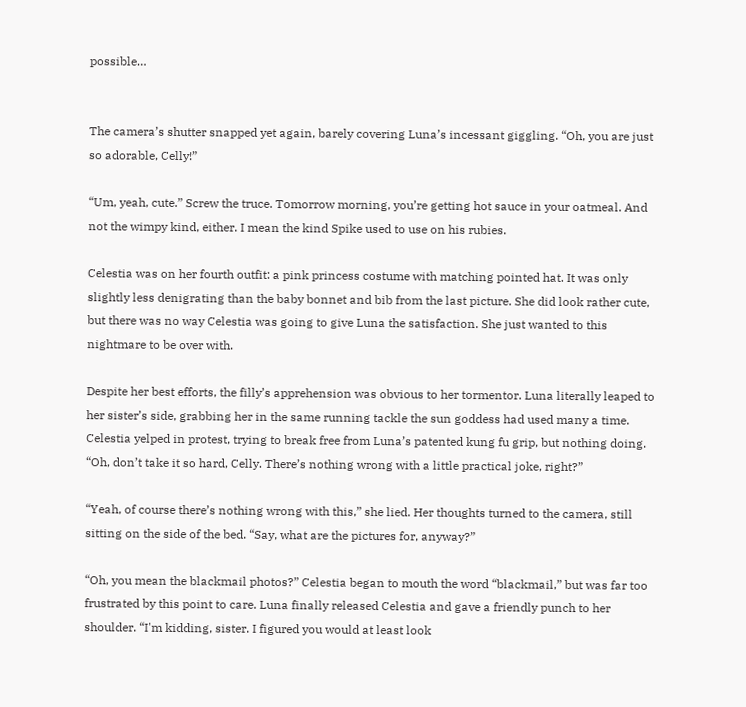possible…


The camera’s shutter snapped yet again, barely covering Luna’s incessant giggling. “Oh, you are just so adorable, Celly!”

“Um, yeah, cute.” Screw the truce. Tomorrow morning, you’re getting hot sauce in your oatmeal. And not the wimpy kind, either. I mean the kind Spike used to use on his rubies.

Celestia was on her fourth outfit: a pink princess costume with matching pointed hat. It was only slightly less denigrating than the baby bonnet and bib from the last picture. She did look rather cute, but there was no way Celestia was going to give Luna the satisfaction. She just wanted to this nightmare to be over with.

Despite her best efforts, the filly’s apprehension was obvious to her tormentor. Luna literally leaped to her sister’s side, grabbing her in the same running tackle the sun goddess had used many a time. Celestia yelped in protest, trying to break free from Luna’s patented kung fu grip, but nothing doing. “Oh, don’t take it so hard, Celly. There’s nothing wrong with a little practical joke, right?”

“Yeah, of course there’s nothing wrong with this,” she lied. Her thoughts turned to the camera, still sitting on the side of the bed. “Say, what are the pictures for, anyway?”

“Oh, you mean the blackmail photos?” Celestia began to mouth the word “blackmail,” but was far too frustrated by this point to care. Luna finally released Celestia and gave a friendly punch to her shoulder. “I'm kidding, sister. I figured you would at least look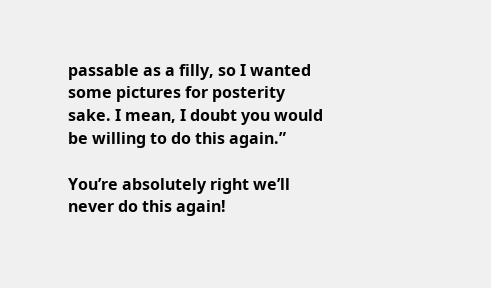passable as a filly, so I wanted some pictures for posterity sake. I mean, I doubt you would be willing to do this again.”

You’re absolutely right we’ll never do this again!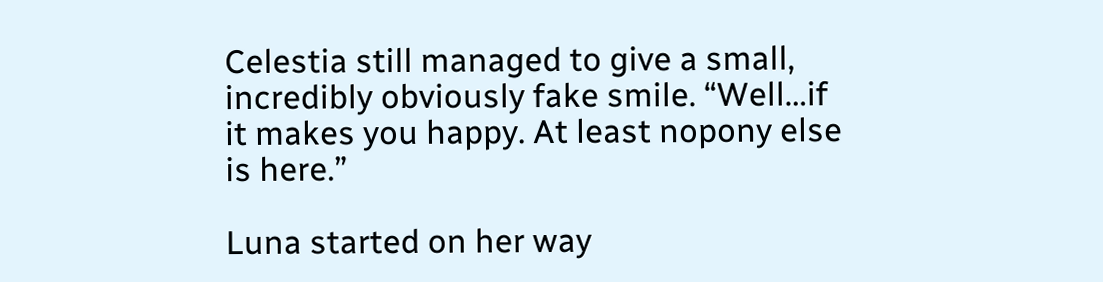Celestia still managed to give a small, incredibly obviously fake smile. “Well…if it makes you happy. At least nopony else is here.”

Luna started on her way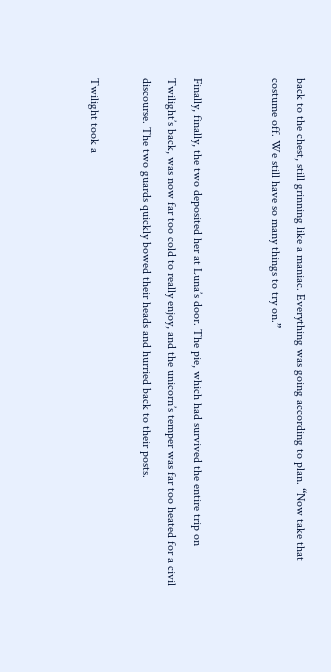back to the chest, still grinning like a maniac. Everything was going according to plan. “Now take that costume off. We still have so many things to try on.”


Finally, finally, the two deposited her at Luna’s door. The pie, which had survived the entire trip on Twilight’s back, was now far too cold to really enjoy, and the unicorn’s temper was far too heated for a civil discourse. The two guards quickly bowed their heads and hurried back to their posts.

Twilight took a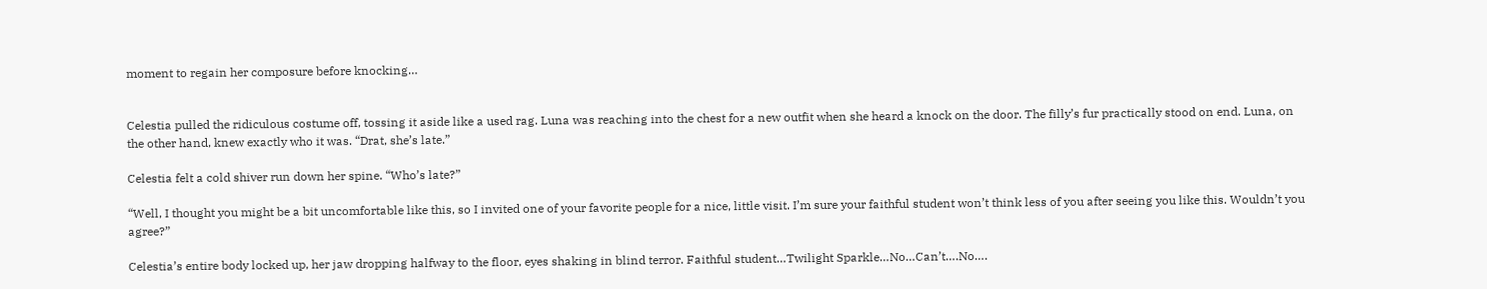moment to regain her composure before knocking…


Celestia pulled the ridiculous costume off, tossing it aside like a used rag. Luna was reaching into the chest for a new outfit when she heard a knock on the door. The filly’s fur practically stood on end. Luna, on the other hand, knew exactly who it was. “Drat, she’s late.”

Celestia felt a cold shiver run down her spine. “Who’s late?”

“Well, I thought you might be a bit uncomfortable like this, so I invited one of your favorite people for a nice, little visit. I’m sure your faithful student won’t think less of you after seeing you like this. Wouldn’t you agree?”

Celestia’s entire body locked up, her jaw dropping halfway to the floor, eyes shaking in blind terror. Faithful student…Twilight Sparkle…No…Can’t….No….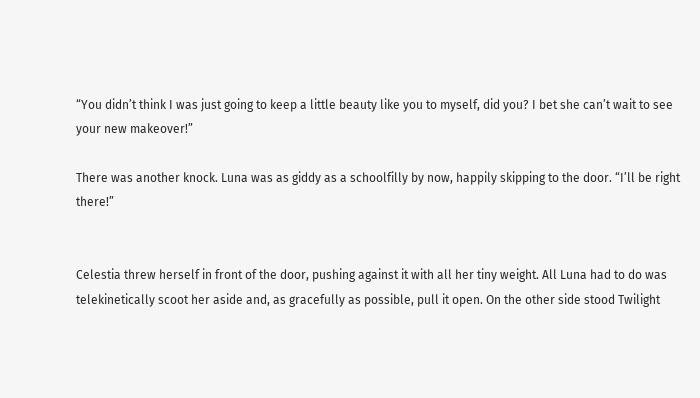“You didn’t think I was just going to keep a little beauty like you to myself, did you? I bet she can’t wait to see your new makeover!”

There was another knock. Luna was as giddy as a schoolfilly by now, happily skipping to the door. “I’ll be right there!”


Celestia threw herself in front of the door, pushing against it with all her tiny weight. All Luna had to do was telekinetically scoot her aside and, as gracefully as possible, pull it open. On the other side stood Twilight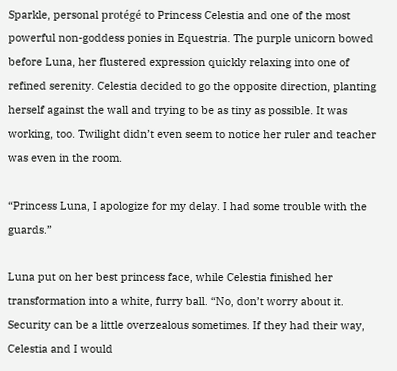Sparkle, personal protégé to Princess Celestia and one of the most powerful non-goddess ponies in Equestria. The purple unicorn bowed before Luna, her flustered expression quickly relaxing into one of refined serenity. Celestia decided to go the opposite direction, planting herself against the wall and trying to be as tiny as possible. It was working, too. Twilight didn’t even seem to notice her ruler and teacher was even in the room.

“Princess Luna, I apologize for my delay. I had some trouble with the guards.”

Luna put on her best princess face, while Celestia finished her transformation into a white, furry ball. “No, don’t worry about it. Security can be a little overzealous sometimes. If they had their way, Celestia and I would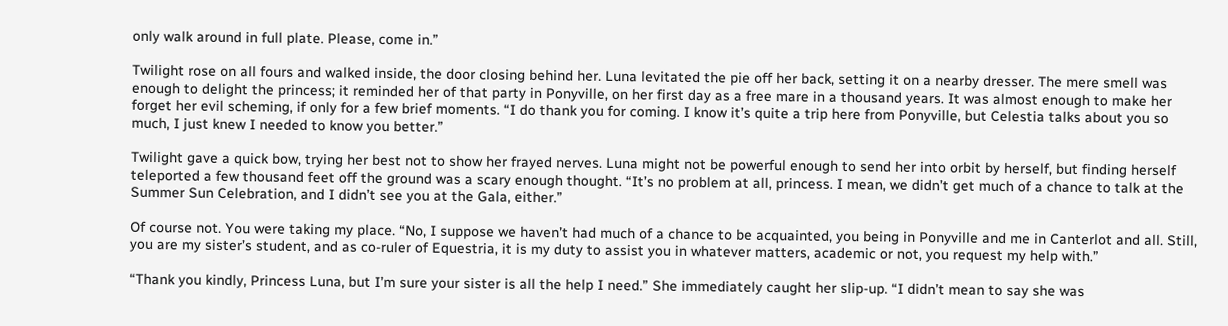only walk around in full plate. Please, come in.”

Twilight rose on all fours and walked inside, the door closing behind her. Luna levitated the pie off her back, setting it on a nearby dresser. The mere smell was enough to delight the princess; it reminded her of that party in Ponyville, on her first day as a free mare in a thousand years. It was almost enough to make her forget her evil scheming, if only for a few brief moments. “I do thank you for coming. I know it’s quite a trip here from Ponyville, but Celestia talks about you so much, I just knew I needed to know you better.”

Twilight gave a quick bow, trying her best not to show her frayed nerves. Luna might not be powerful enough to send her into orbit by herself, but finding herself teleported a few thousand feet off the ground was a scary enough thought. “It’s no problem at all, princess. I mean, we didn’t get much of a chance to talk at the Summer Sun Celebration, and I didn’t see you at the Gala, either.”

Of course not. You were taking my place. “No, I suppose we haven’t had much of a chance to be acquainted, you being in Ponyville and me in Canterlot and all. Still, you are my sister’s student, and as co-ruler of Equestria, it is my duty to assist you in whatever matters, academic or not, you request my help with.”

“Thank you kindly, Princess Luna, but I’m sure your sister is all the help I need.” She immediately caught her slip-up. “I didn’t mean to say she was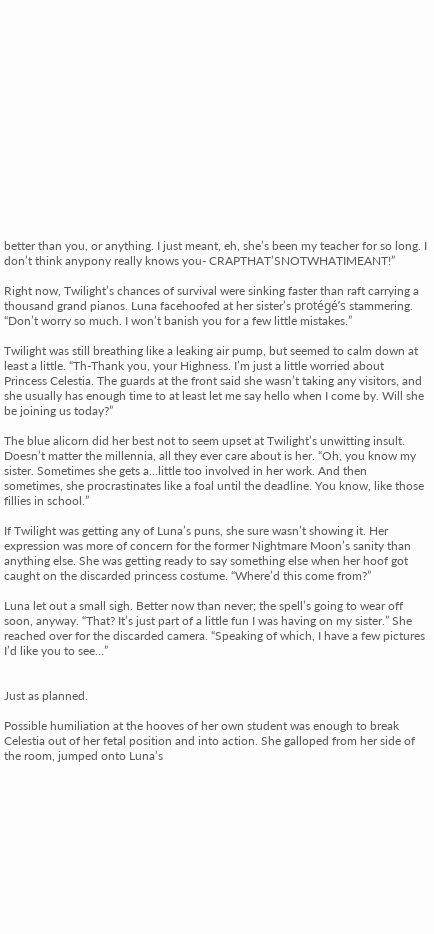better than you, or anything. I just meant, eh, she’s been my teacher for so long. I don’t think anypony really knows you- CRAPTHAT’SNOTWHATIMEANT!”

Right now, Twilight’s chances of survival were sinking faster than raft carrying a thousand grand pianos. Luna facehoofed at her sister’s protégé’s stammering. “Don’t worry so much. I won’t banish you for a few little mistakes.”

Twilight was still breathing like a leaking air pump, but seemed to calm down at least a little. “Th-Thank you, your Highness. I’m just a little worried about Princess Celestia. The guards at the front said she wasn’t taking any visitors, and she usually has enough time to at least let me say hello when I come by. Will she be joining us today?”

The blue alicorn did her best not to seem upset at Twilight’s unwitting insult. Doesn’t matter the millennia, all they ever care about is her. “Oh, you know my sister. Sometimes she gets a…little too involved in her work. And then sometimes, she procrastinates like a foal until the deadline. You know, like those fillies in school.”

If Twilight was getting any of Luna’s puns, she sure wasn’t showing it. Her expression was more of concern for the former Nightmare Moon’s sanity than anything else. She was getting ready to say something else when her hoof got caught on the discarded princess costume. “Where’d this come from?”

Luna let out a small sigh. Better now than never; the spell’s going to wear off soon, anyway. “That? It’s just part of a little fun I was having on my sister.” She reached over for the discarded camera. “Speaking of which, I have a few pictures I’d like you to see…”


Just as planned.

Possible humiliation at the hooves of her own student was enough to break Celestia out of her fetal position and into action. She galloped from her side of the room, jumped onto Luna’s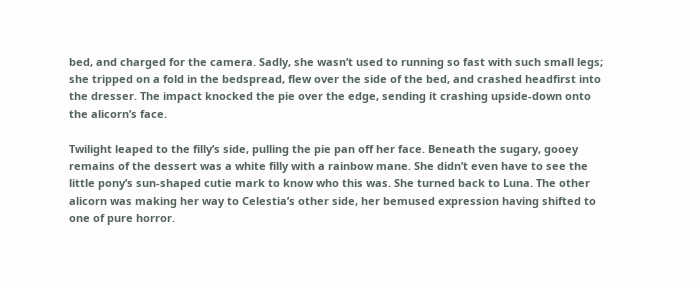bed, and charged for the camera. Sadly, she wasn’t used to running so fast with such small legs; she tripped on a fold in the bedspread, flew over the side of the bed, and crashed headfirst into the dresser. The impact knocked the pie over the edge, sending it crashing upside-down onto the alicorn’s face.

Twilight leaped to the filly’s side, pulling the pie pan off her face. Beneath the sugary, gooey remains of the dessert was a white filly with a rainbow mane. She didn’t even have to see the little pony’s sun-shaped cutie mark to know who this was. She turned back to Luna. The other alicorn was making her way to Celestia’s other side, her bemused expression having shifted to one of pure horror.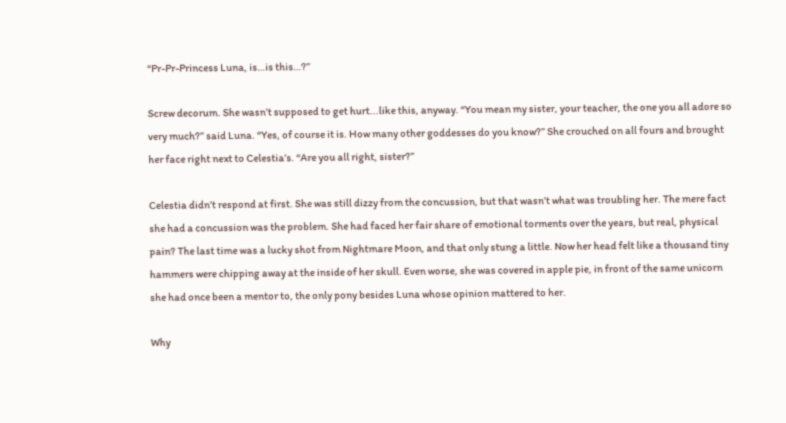“Pr-Pr-Princess Luna, is…is this…?”

Screw decorum. She wasn’t supposed to get hurt...like this, anyway. “You mean my sister, your teacher, the one you all adore so very much?” said Luna. “Yes, of course it is. How many other goddesses do you know?” She crouched on all fours and brought her face right next to Celestia’s. “Are you all right, sister?”

Celestia didn’t respond at first. She was still dizzy from the concussion, but that wasn’t what was troubling her. The mere fact she had a concussion was the problem. She had faced her fair share of emotional torments over the years, but real, physical pain? The last time was a lucky shot from Nightmare Moon, and that only stung a little. Now her head felt like a thousand tiny hammers were chipping away at the inside of her skull. Even worse, she was covered in apple pie, in front of the same unicorn she had once been a mentor to, the only pony besides Luna whose opinion mattered to her.

Why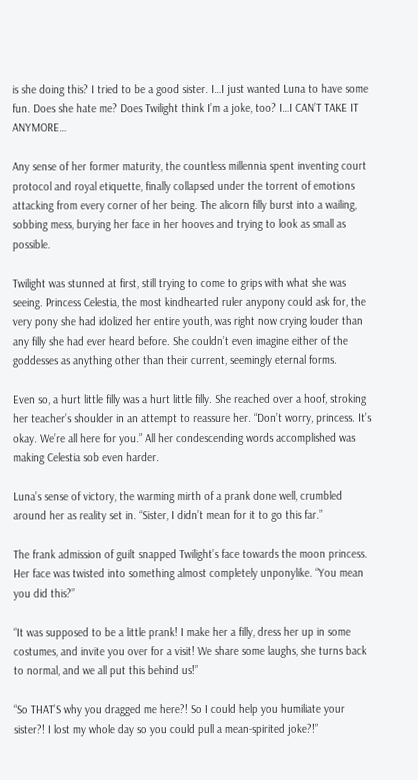is she doing this? I tried to be a good sister. I…I just wanted Luna to have some fun. Does she hate me? Does Twilight think I’m a joke, too? I…I CAN’T TAKE IT ANYMORE…

Any sense of her former maturity, the countless millennia spent inventing court protocol and royal etiquette, finally collapsed under the torrent of emotions attacking from every corner of her being. The alicorn filly burst into a wailing, sobbing mess, burying her face in her hooves and trying to look as small as possible.

Twilight was stunned at first, still trying to come to grips with what she was seeing. Princess Celestia, the most kindhearted ruler anypony could ask for, the very pony she had idolized her entire youth, was right now crying louder than any filly she had ever heard before. She couldn’t even imagine either of the goddesses as anything other than their current, seemingly eternal forms.

Even so, a hurt little filly was a hurt little filly. She reached over a hoof, stroking her teacher’s shoulder in an attempt to reassure her. “Don’t worry, princess. It’s okay. We’re all here for you.” All her condescending words accomplished was making Celestia sob even harder.

Luna’s sense of victory, the warming mirth of a prank done well, crumbled around her as reality set in. “Sister, I didn’t mean for it to go this far.”

The frank admission of guilt snapped Twilight’s face towards the moon princess. Her face was twisted into something almost completely unponylike. “You mean you did this?”

“It was supposed to be a little prank! I make her a filly, dress her up in some costumes, and invite you over for a visit! We share some laughs, she turns back to normal, and we all put this behind us!”

“So THAT’S why you dragged me here?! So I could help you humiliate your sister?! I lost my whole day so you could pull a mean-spirited joke?!”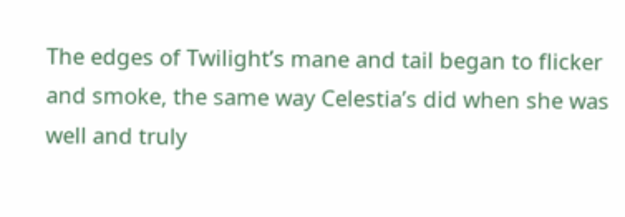The edges of Twilight’s mane and tail began to flicker and smoke, the same way Celestia’s did when she was well and truly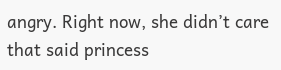angry. Right now, she didn’t care that said princess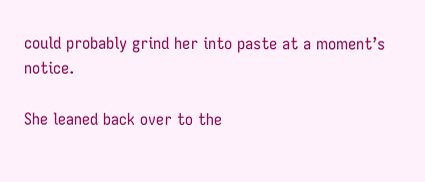could probably grind her into paste at a moment’s notice.

She leaned back over to the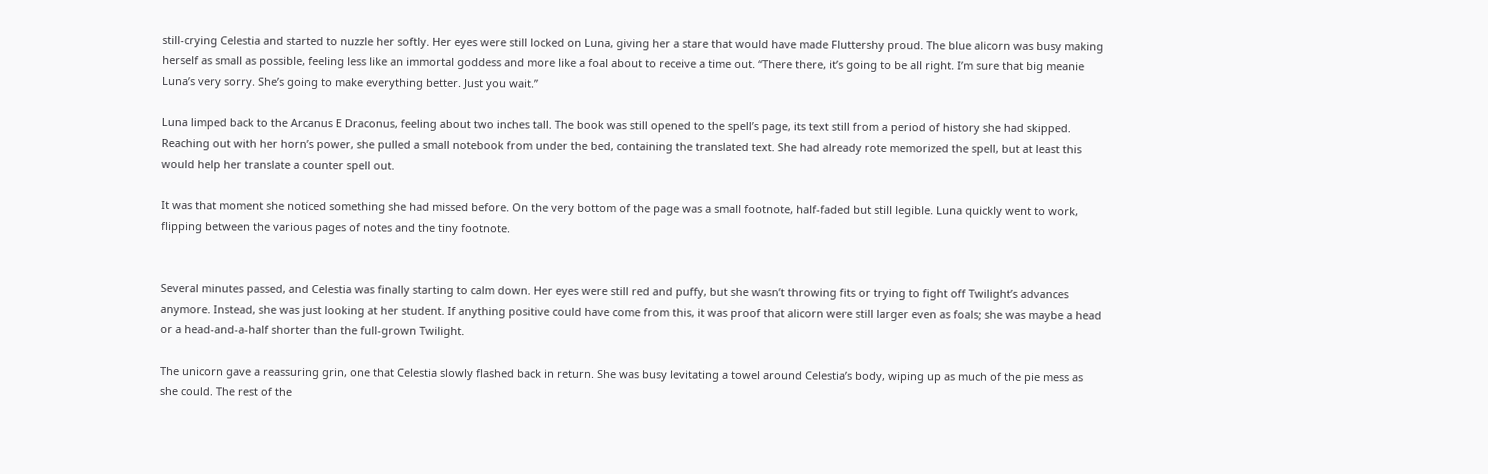still-crying Celestia and started to nuzzle her softly. Her eyes were still locked on Luna, giving her a stare that would have made Fluttershy proud. The blue alicorn was busy making herself as small as possible, feeling less like an immortal goddess and more like a foal about to receive a time out. “There there, it’s going to be all right. I’m sure that big meanie Luna’s very sorry. She’s going to make everything better. Just you wait.”

Luna limped back to the Arcanus E Draconus, feeling about two inches tall. The book was still opened to the spell’s page, its text still from a period of history she had skipped. Reaching out with her horn’s power, she pulled a small notebook from under the bed, containing the translated text. She had already rote memorized the spell, but at least this would help her translate a counter spell out.

It was that moment she noticed something she had missed before. On the very bottom of the page was a small footnote, half-faded but still legible. Luna quickly went to work, flipping between the various pages of notes and the tiny footnote.


Several minutes passed, and Celestia was finally starting to calm down. Her eyes were still red and puffy, but she wasn’t throwing fits or trying to fight off Twilight’s advances anymore. Instead, she was just looking at her student. If anything positive could have come from this, it was proof that alicorn were still larger even as foals; she was maybe a head or a head-and-a-half shorter than the full-grown Twilight.

The unicorn gave a reassuring grin, one that Celestia slowly flashed back in return. She was busy levitating a towel around Celestia’s body, wiping up as much of the pie mess as she could. The rest of the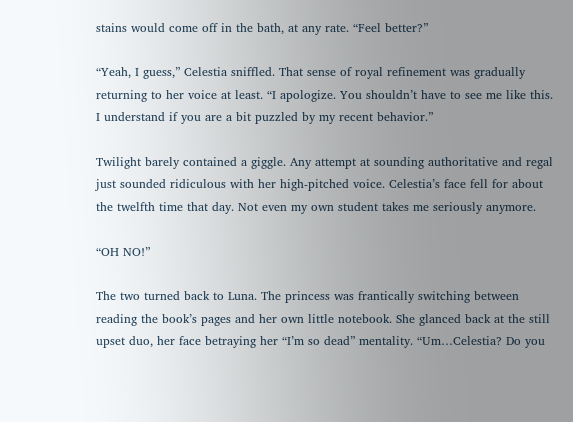stains would come off in the bath, at any rate. “Feel better?”

“Yeah, I guess,” Celestia sniffled. That sense of royal refinement was gradually returning to her voice at least. “I apologize. You shouldn’t have to see me like this. I understand if you are a bit puzzled by my recent behavior.”

Twilight barely contained a giggle. Any attempt at sounding authoritative and regal just sounded ridiculous with her high-pitched voice. Celestia’s face fell for about the twelfth time that day. Not even my own student takes me seriously anymore.

“OH NO!”

The two turned back to Luna. The princess was frantically switching between reading the book’s pages and her own little notebook. She glanced back at the still upset duo, her face betraying her “I’m so dead” mentality. “Um…Celestia? Do you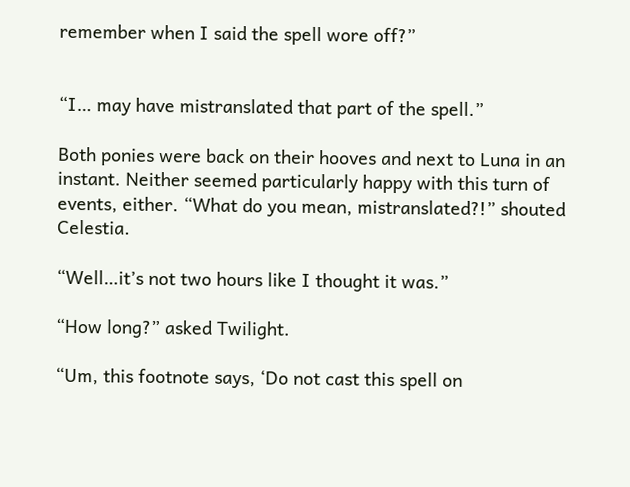remember when I said the spell wore off?”


“I… may have mistranslated that part of the spell.”

Both ponies were back on their hooves and next to Luna in an instant. Neither seemed particularly happy with this turn of events, either. “What do you mean, mistranslated?!” shouted Celestia.

“Well…it’s not two hours like I thought it was.”

“How long?” asked Twilight.

“Um, this footnote says, ‘Do not cast this spell on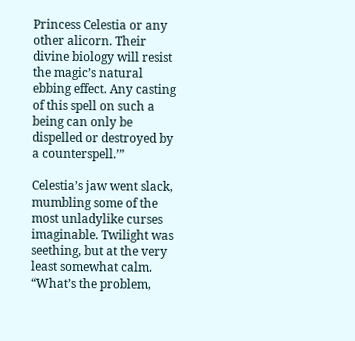Princess Celestia or any other alicorn. Their divine biology will resist the magic’s natural ebbing effect. Any casting of this spell on such a being can only be dispelled or destroyed by a counterspell.’”

Celestia’s jaw went slack, mumbling some of the most unladylike curses imaginable. Twilight was seething, but at the very least somewhat calm. “What’s the problem,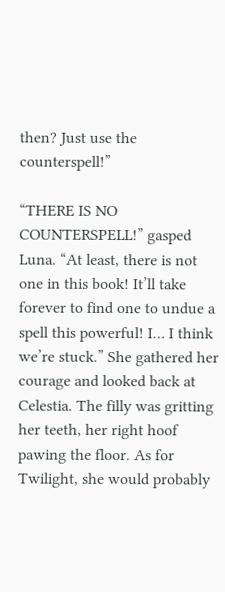then? Just use the counterspell!”

“THERE IS NO COUNTERSPELL!” gasped Luna. “At least, there is not one in this book! It’ll take forever to find one to undue a spell this powerful! I… I think we’re stuck.” She gathered her courage and looked back at Celestia. The filly was gritting her teeth, her right hoof pawing the floor. As for Twilight, she would probably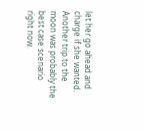let her go ahead and charge if she wanted. Another trip to the moon was probably the best case scenario right now.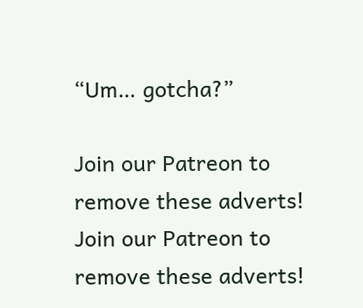“Um… gotcha?”

Join our Patreon to remove these adverts!
Join our Patreon to remove these adverts!